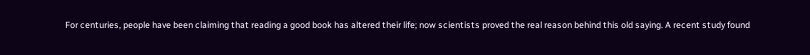For centuries, people have been claiming that reading a good book has altered their life; now scientists proved the real reason behind this old saying. A recent study found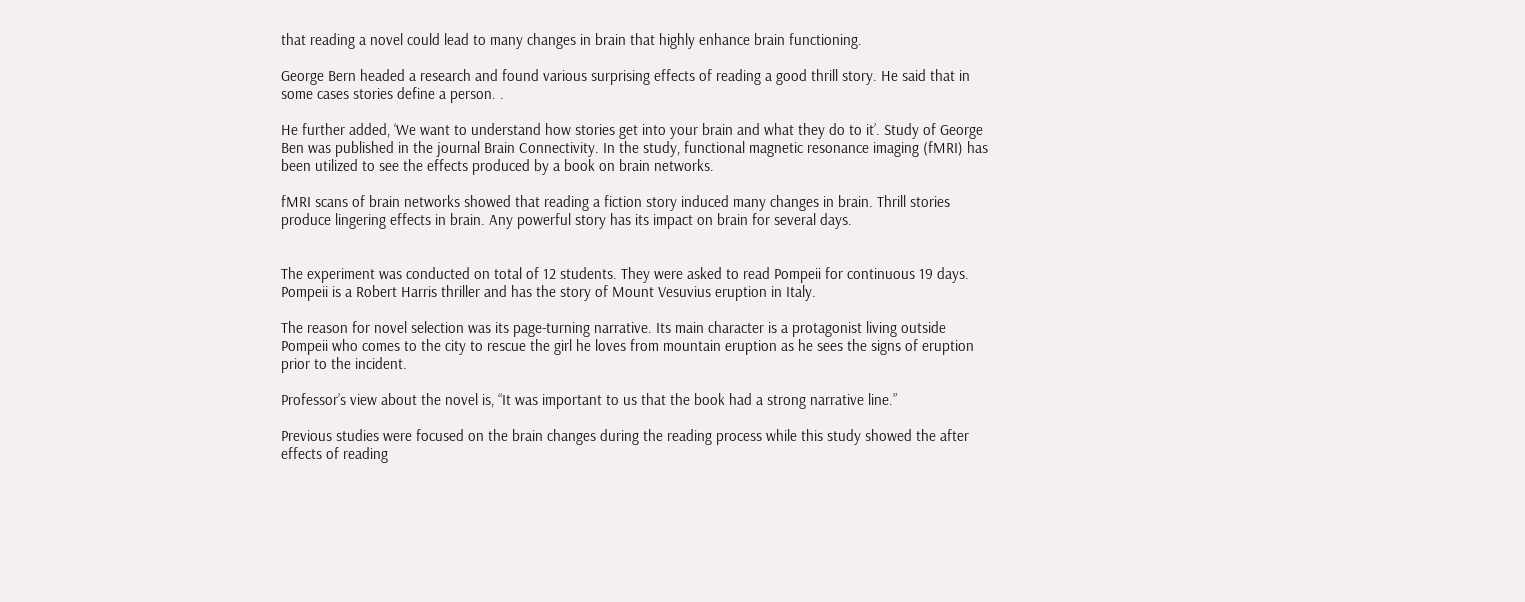that reading a novel could lead to many changes in brain that highly enhance brain functioning.

George Bern headed a research and found various surprising effects of reading a good thrill story. He said that in some cases stories define a person. .

He further added, ‘We want to understand how stories get into your brain and what they do to it’. Study of George Ben was published in the journal Brain Connectivity. In the study, functional magnetic resonance imaging (fMRI) has been utilized to see the effects produced by a book on brain networks.

fMRI scans of brain networks showed that reading a fiction story induced many changes in brain. Thrill stories produce lingering effects in brain. Any powerful story has its impact on brain for several days.


The experiment was conducted on total of 12 students. They were asked to read Pompeii for continuous 19 days.  Pompeii is a Robert Harris thriller and has the story of Mount Vesuvius eruption in Italy.

The reason for novel selection was its page-turning narrative. Its main character is a protagonist living outside Pompeii who comes to the city to rescue the girl he loves from mountain eruption as he sees the signs of eruption prior to the incident.

Professor’s view about the novel is, “It was important to us that the book had a strong narrative line.”

Previous studies were focused on the brain changes during the reading process while this study showed the after effects of reading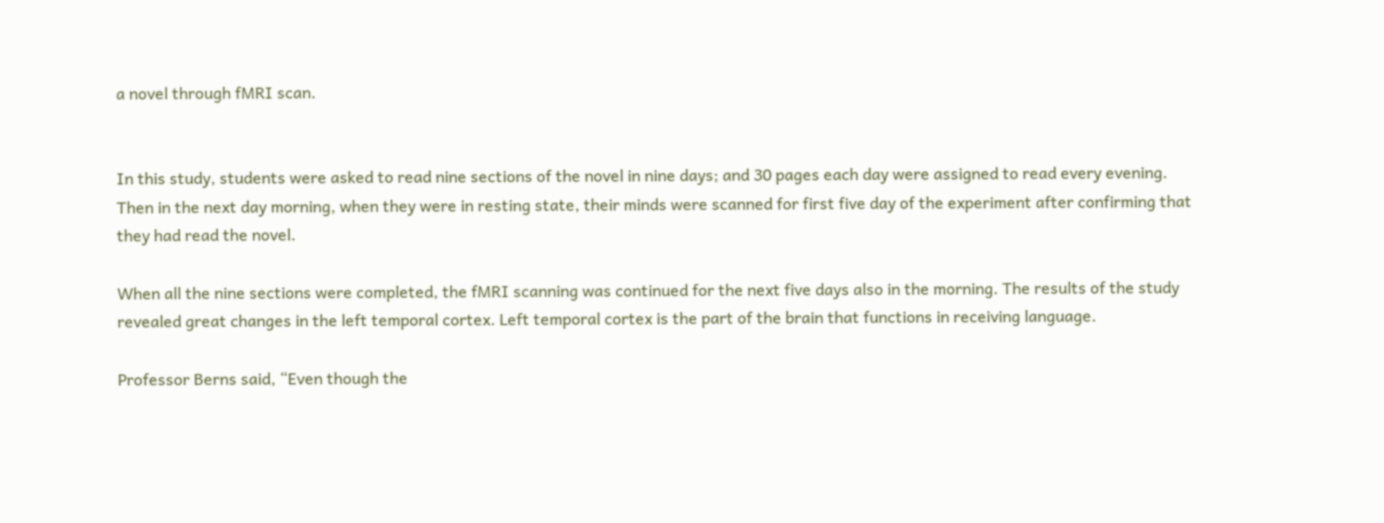a novel through fMRI scan.


In this study, students were asked to read nine sections of the novel in nine days; and 30 pages each day were assigned to read every evening. Then in the next day morning, when they were in resting state, their minds were scanned for first five day of the experiment after confirming that they had read the novel.

When all the nine sections were completed, the fMRI scanning was continued for the next five days also in the morning. The results of the study revealed great changes in the left temporal cortex. Left temporal cortex is the part of the brain that functions in receiving language.

Professor Berns said, “Even though the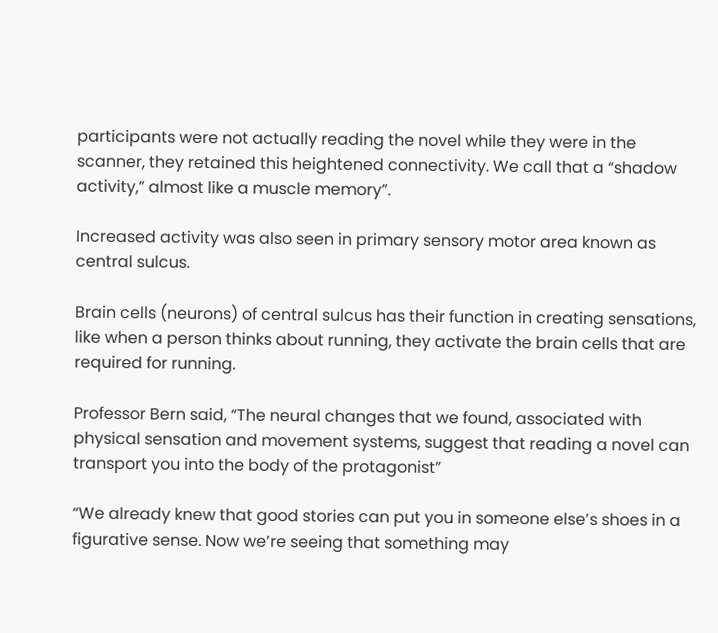participants were not actually reading the novel while they were in the scanner, they retained this heightened connectivity. We call that a “shadow activity,” almost like a muscle memory”.

Increased activity was also seen in primary sensory motor area known as central sulcus.

Brain cells (neurons) of central sulcus has their function in creating sensations, like when a person thinks about running, they activate the brain cells that are required for running.

Professor Bern said, “The neural changes that we found, associated with physical sensation and movement systems, suggest that reading a novel can transport you into the body of the protagonist”

“We already knew that good stories can put you in someone else’s shoes in a figurative sense. Now we’re seeing that something may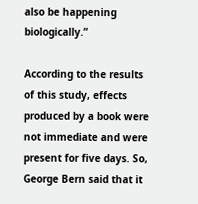also be happening biologically.”

According to the results of this study, effects produced by a book were not immediate and were present for five days. So, George Bern said that it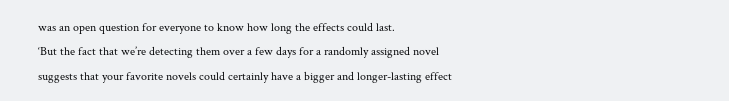was an open question for everyone to know how long the effects could last.
‘But the fact that we’re detecting them over a few days for a randomly assigned novel suggests that your favorite novels could certainly have a bigger and longer-lasting effect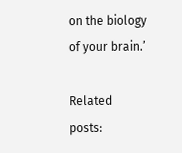on the biology of your brain.’

Related posts: